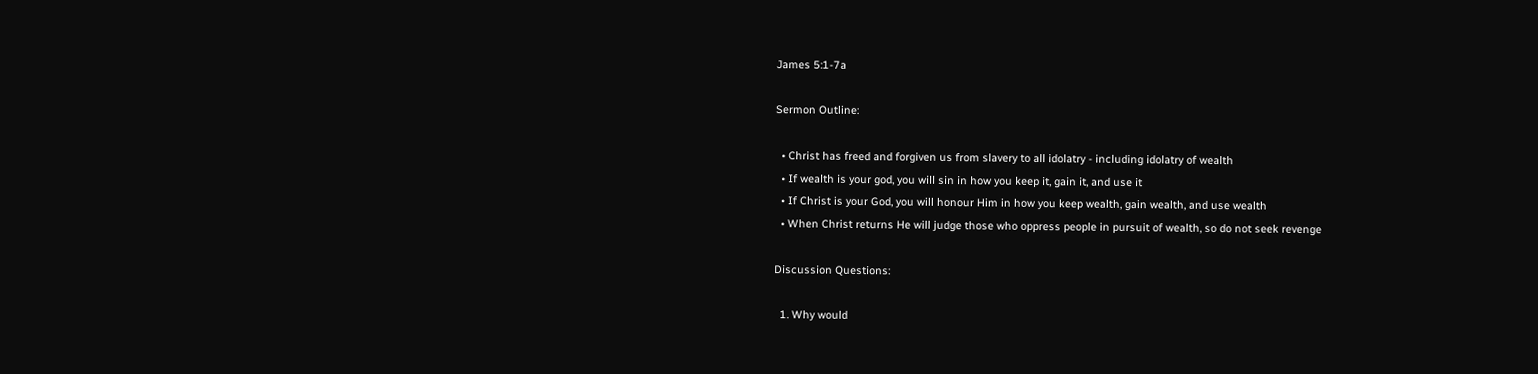James 5:1-7a

Sermon Outline:

  • Christ has freed and forgiven us from slavery to all idolatry - including idolatry of wealth
  • If wealth is your god, you will sin in how you keep it, gain it, and use it
  • If Christ is your God, you will honour Him in how you keep wealth, gain wealth, and use wealth
  • When Christ returns He will judge those who oppress people in pursuit of wealth, so do not seek revenge

Discussion Questions:

  1. Why would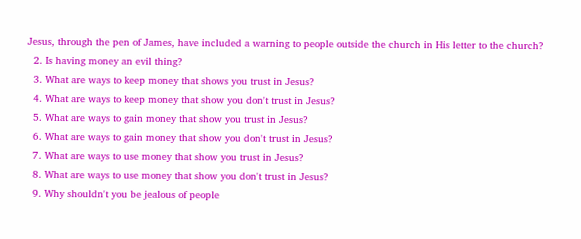Jesus, through the pen of James, have included a warning to people outside the church in His letter to the church?
  2. Is having money an evil thing?
  3. What are ways to keep money that shows you trust in Jesus?
  4. What are ways to keep money that show you don't trust in Jesus?
  5. What are ways to gain money that show you trust in Jesus?
  6. What are ways to gain money that show you don't trust in Jesus?
  7. What are ways to use money that show you trust in Jesus?
  8. What are ways to use money that show you don't trust in Jesus?
  9. Why shouldn't you be jealous of people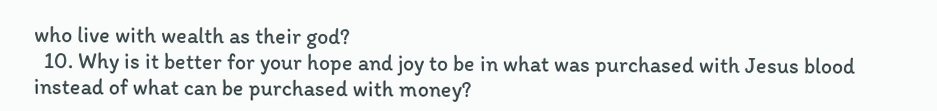who live with wealth as their god?
  10. Why is it better for your hope and joy to be in what was purchased with Jesus blood instead of what can be purchased with money?